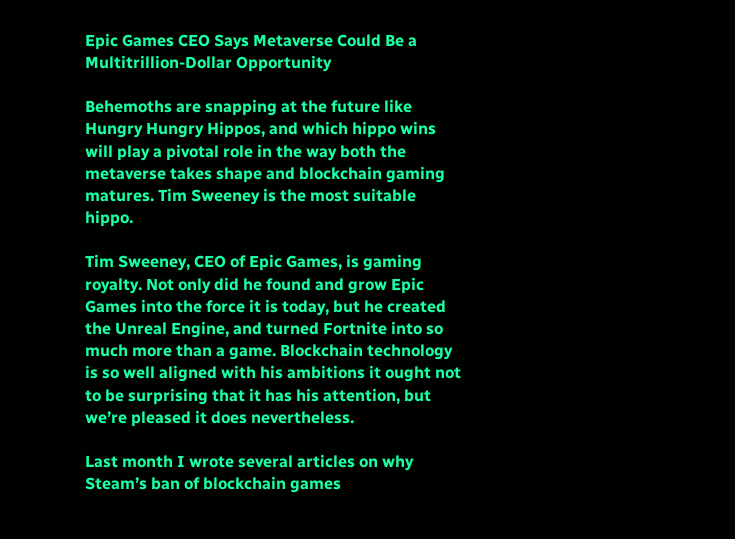Epic Games CEO Says Metaverse Could Be a Multitrillion-Dollar Opportunity

Behemoths are snapping at the future like Hungry Hungry Hippos, and which hippo wins will play a pivotal role in the way both the metaverse takes shape and blockchain gaming matures. Tim Sweeney is the most suitable hippo.

Tim Sweeney, CEO of Epic Games, is gaming royalty. Not only did he found and grow Epic Games into the force it is today, but he created the Unreal Engine, and turned Fortnite into so much more than a game. Blockchain technology is so well aligned with his ambitions it ought not to be surprising that it has his attention, but we’re pleased it does nevertheless.

Last month I wrote several articles on why Steam’s ban of blockchain games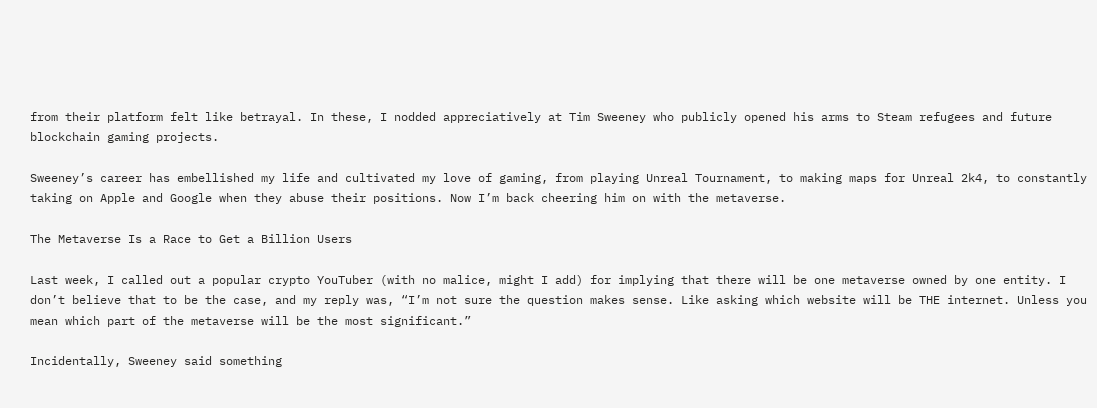from their platform felt like betrayal. In these, I nodded appreciatively at Tim Sweeney who publicly opened his arms to Steam refugees and future blockchain gaming projects.

Sweeney’s career has embellished my life and cultivated my love of gaming, from playing Unreal Tournament, to making maps for Unreal 2k4, to constantly taking on Apple and Google when they abuse their positions. Now I’m back cheering him on with the metaverse.

The Metaverse Is a Race to Get a Billion Users

Last week, I called out a popular crypto YouTuber (with no malice, might I add) for implying that there will be one metaverse owned by one entity. I don’t believe that to be the case, and my reply was, “I’m not sure the question makes sense. Like asking which website will be THE internet. Unless you mean which part of the metaverse will be the most significant.”

Incidentally, Sweeney said something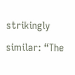strikingly similar: “The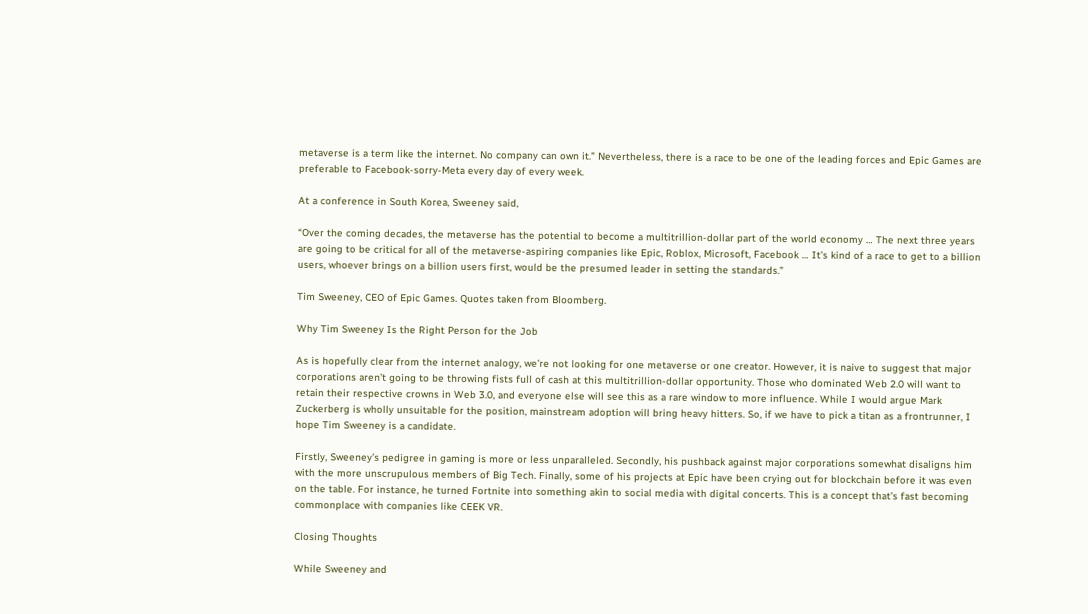metaverse is a term like the internet. No company can own it.” Nevertheless, there is a race to be one of the leading forces and Epic Games are preferable to Facebook-sorry-Meta every day of every week.

At a conference in South Korea, Sweeney said,

“Over the coming decades, the metaverse has the potential to become a multitrillion-dollar part of the world economy … The next three years are going to be critical for all of the metaverse-aspiring companies like Epic, Roblox, Microsoft, Facebook … It’s kind of a race to get to a billion users, whoever brings on a billion users first, would be the presumed leader in setting the standards.”

Tim Sweeney, CEO of Epic Games. Quotes taken from Bloomberg.

Why Tim Sweeney Is the Right Person for the Job

As is hopefully clear from the internet analogy, we’re not looking for one metaverse or one creator. However, it is naive to suggest that major corporations aren’t going to be throwing fists full of cash at this multitrillion-dollar opportunity. Those who dominated Web 2.0 will want to retain their respective crowns in Web 3.0, and everyone else will see this as a rare window to more influence. While I would argue Mark Zuckerberg is wholly unsuitable for the position, mainstream adoption will bring heavy hitters. So, if we have to pick a titan as a frontrunner, I hope Tim Sweeney is a candidate.

Firstly, Sweeney’s pedigree in gaming is more or less unparalleled. Secondly, his pushback against major corporations somewhat disaligns him with the more unscrupulous members of Big Tech. Finally, some of his projects at Epic have been crying out for blockchain before it was even on the table. For instance, he turned Fortnite into something akin to social media with digital concerts. This is a concept that’s fast becoming commonplace with companies like CEEK VR.

Closing Thoughts

While Sweeney and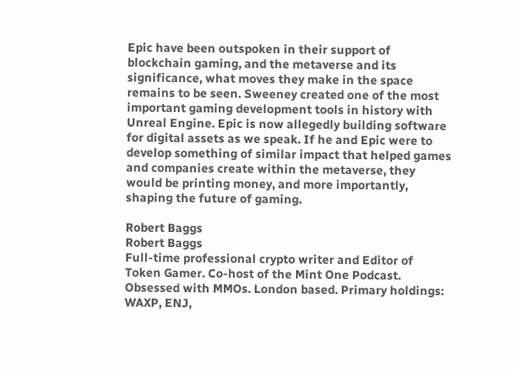Epic have been outspoken in their support of blockchain gaming, and the metaverse and its significance, what moves they make in the space remains to be seen. Sweeney created one of the most important gaming development tools in history with Unreal Engine. Epic is now allegedly building software for digital assets as we speak. If he and Epic were to develop something of similar impact that helped games and companies create within the metaverse, they would be printing money, and more importantly, shaping the future of gaming.

Robert Baggs
Robert Baggs
Full-time professional crypto writer and Editor of Token Gamer. Co-host of the Mint One Podcast. Obsessed with MMOs. London based. Primary holdings: WAXP, ENJ,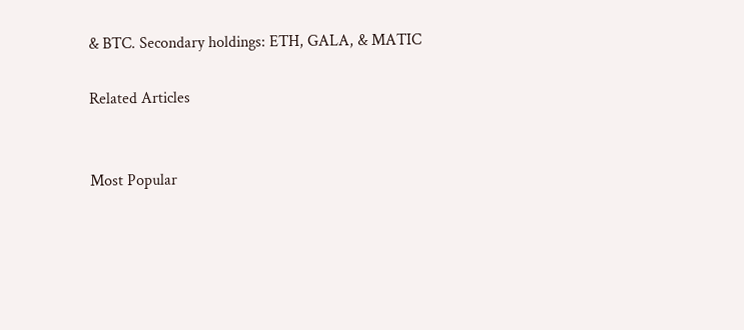& BTC. Secondary holdings: ETH, GALA, & MATIC

Related Articles


Most Popular